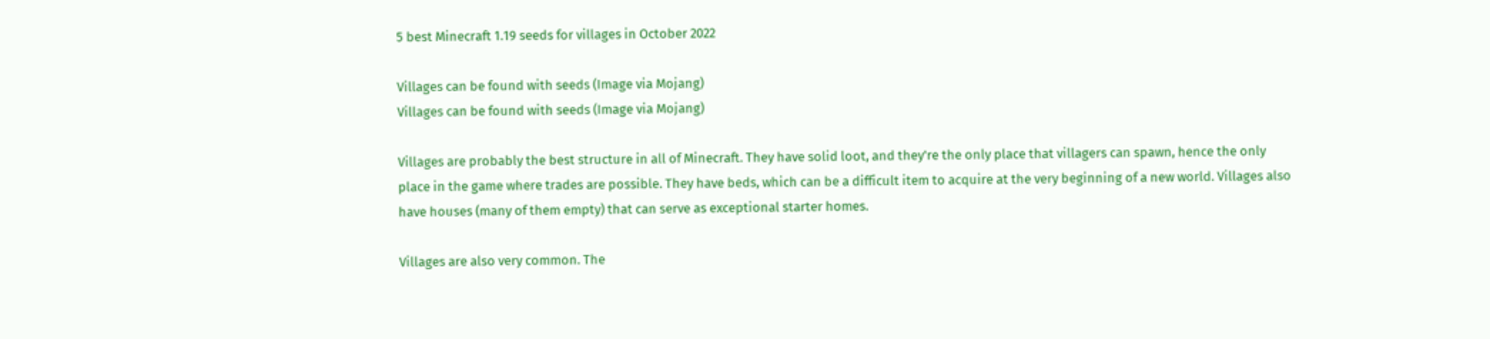5 best Minecraft 1.19 seeds for villages in October 2022

Villages can be found with seeds (Image via Mojang)
Villages can be found with seeds (Image via Mojang)

Villages are probably the best structure in all of Minecraft. They have solid loot, and they're the only place that villagers can spawn, hence the only place in the game where trades are possible. They have beds, which can be a difficult item to acquire at the very beginning of a new world. Villages also have houses (many of them empty) that can serve as exceptional starter homes.

Villages are also very common. The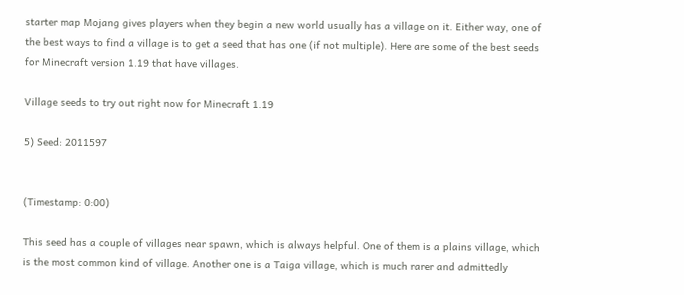starter map Mojang gives players when they begin a new world usually has a village on it. Either way, one of the best ways to find a village is to get a seed that has one (if not multiple). Here are some of the best seeds for Minecraft version 1.19 that have villages.

Village seeds to try out right now for Minecraft 1.19

5) Seed: 2011597


(Timestamp: 0:00)

This seed has a couple of villages near spawn, which is always helpful. One of them is a plains village, which is the most common kind of village. Another one is a Taiga village, which is much rarer and admittedly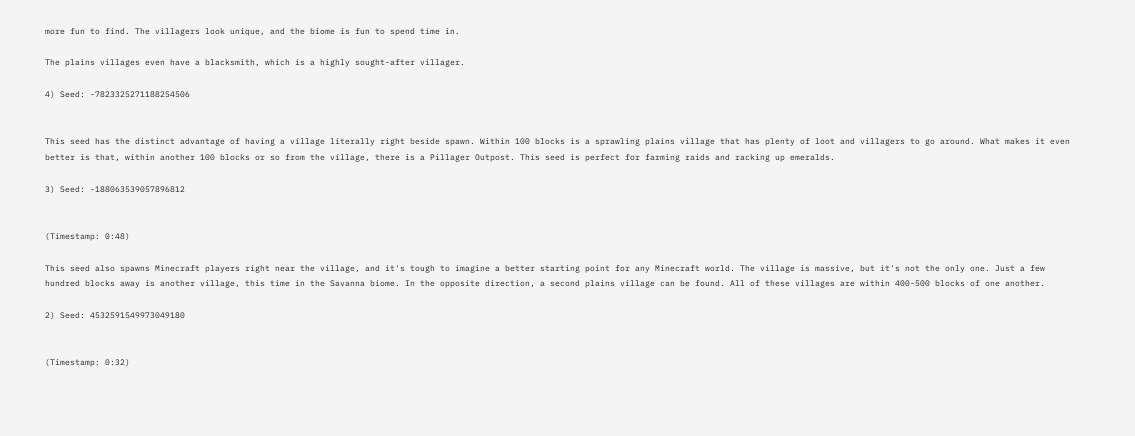more fun to find. The villagers look unique, and the biome is fun to spend time in.

The plains villages even have a blacksmith, which is a highly sought-after villager.

4) Seed: -7823325271188254506


This seed has the distinct advantage of having a village literally right beside spawn. Within 100 blocks is a sprawling plains village that has plenty of loot and villagers to go around. What makes it even better is that, within another 100 blocks or so from the village, there is a Pillager Outpost. This seed is perfect for farming raids and racking up emeralds.

3) Seed: -188063539057896812


(Timestamp: 0:48)

This seed also spawns Minecraft players right near the village, and it's tough to imagine a better starting point for any Minecraft world. The village is massive, but it's not the only one. Just a few hundred blocks away is another village, this time in the Savanna biome. In the opposite direction, a second plains village can be found. All of these villages are within 400-500 blocks of one another.

2) Seed: 4532591549973049180


(Timestamp: 0:32)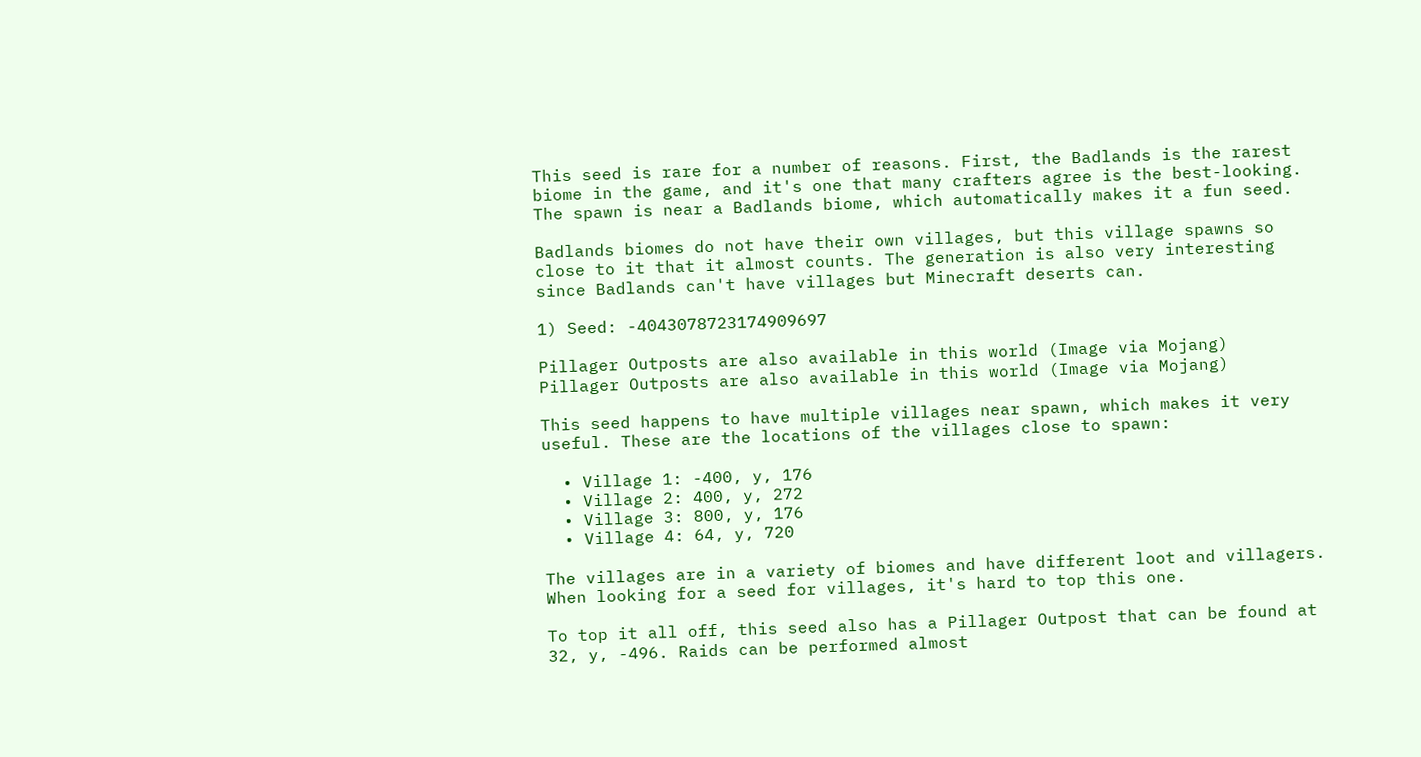This seed is rare for a number of reasons. First, the Badlands is the rarest biome in the game, and it's one that many crafters agree is the best-looking. The spawn is near a Badlands biome, which automatically makes it a fun seed.

Badlands biomes do not have their own villages, but this village spawns so close to it that it almost counts. The generation is also very interesting since Badlands can't have villages but Minecraft deserts can.

1) Seed: -4043078723174909697

Pillager Outposts are also available in this world (Image via Mojang)
Pillager Outposts are also available in this world (Image via Mojang)

This seed happens to have multiple villages near spawn, which makes it very useful. These are the locations of the villages close to spawn:

  • Village 1: -400, y, 176
  • Village 2: 400, y, 272
  • Village 3: 800, y, 176
  • Village 4: 64, y, 720

The villages are in a variety of biomes and have different loot and villagers. When looking for a seed for villages, it's hard to top this one.

To top it all off, this seed also has a Pillager Outpost that can be found at 32, y, -496. Raids can be performed almost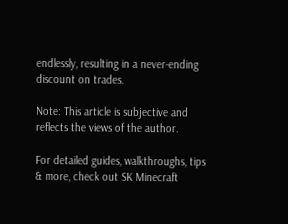endlessly, resulting in a never-ending discount on trades.

Note: This article is subjective and reflects the views of the author.

For detailed guides, walkthroughs, tips & more, check out SK Minecraft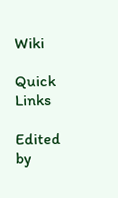Wiki

Quick Links

Edited by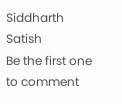Siddharth Satish
Be the first one to comment